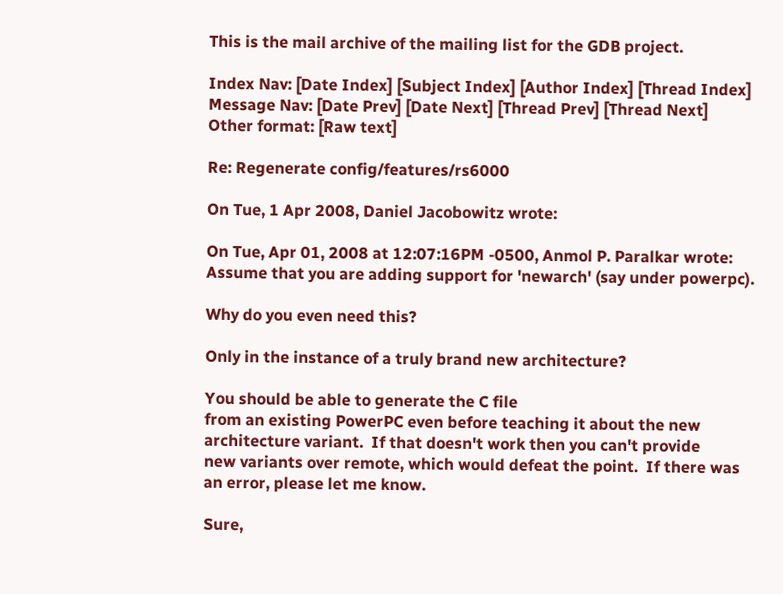This is the mail archive of the mailing list for the GDB project.

Index Nav: [Date Index] [Subject Index] [Author Index] [Thread Index]
Message Nav: [Date Prev] [Date Next] [Thread Prev] [Thread Next]
Other format: [Raw text]

Re: Regenerate config/features/rs6000

On Tue, 1 Apr 2008, Daniel Jacobowitz wrote:

On Tue, Apr 01, 2008 at 12:07:16PM -0500, Anmol P. Paralkar wrote:
Assume that you are adding support for 'newarch' (say under powerpc).

Why do you even need this?

Only in the instance of a truly brand new architecture?

You should be able to generate the C file
from an existing PowerPC even before teaching it about the new
architecture variant.  If that doesn't work then you can't provide
new variants over remote, which would defeat the point.  If there was
an error, please let me know.

Sure,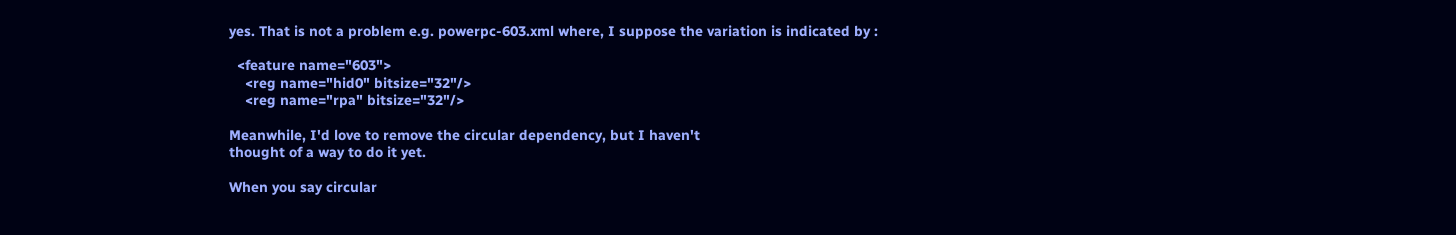yes. That is not a problem e.g. powerpc-603.xml where, I suppose the variation is indicated by :

  <feature name="603">
    <reg name="hid0" bitsize="32"/>
    <reg name="rpa" bitsize="32"/>

Meanwhile, I'd love to remove the circular dependency, but I haven't
thought of a way to do it yet.

When you say circular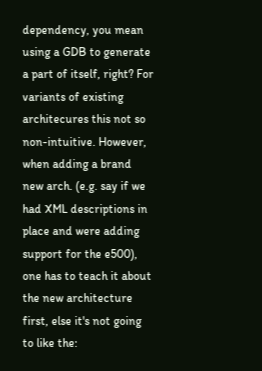dependency, you mean using a GDB to generate a part of itself, right? For variants of existing architecures this not so non-intuitive. However, when adding a brand new arch. (e.g. say if we had XML descriptions in place and were adding support for the e500), one has to teach it about the new architecture first, else it's not going to like the: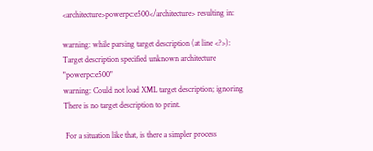<architecture>powerpc:e500</architecture> resulting in:

warning: while parsing target description (at line <?>): Target description specified unknown architecture "powerpc:e500"
warning: Could not load XML target description; ignoring
There is no target description to print.

 For a situation like that, is there a simpler process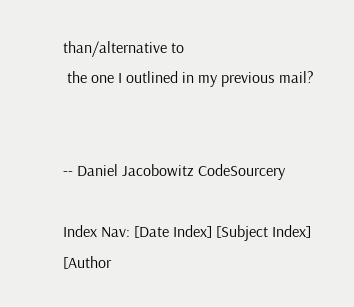than/alternative to
 the one I outlined in my previous mail?


-- Daniel Jacobowitz CodeSourcery

Index Nav: [Date Index] [Subject Index] [Author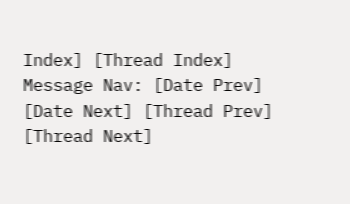Index] [Thread Index]
Message Nav: [Date Prev] [Date Next] [Thread Prev] [Thread Next]